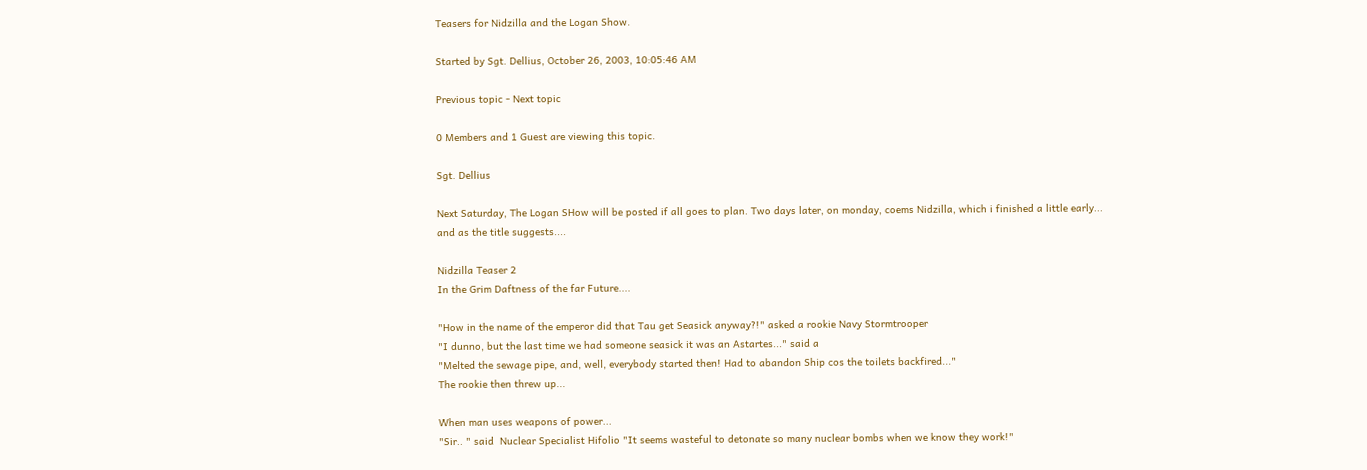Teasers for Nidzilla and the Logan Show.

Started by Sgt. Dellius, October 26, 2003, 10:05:46 AM

Previous topic - Next topic

0 Members and 1 Guest are viewing this topic.

Sgt. Dellius

Next Saturday, The Logan SHow will be posted if all goes to plan. Two days later, on monday, coems Nidzilla, which i finished a little early... and as the title suggests....

Nidzilla Teaser 2
In the Grim Daftness of the far Future....

"How in the name of the emperor did that Tau get Seasick anyway?!" asked a rookie Navy Stormtrooper
"I dunno, but the last time we had someone seasick it was an Astartes..." said a
"Melted the sewage pipe, and, well, everybody started then! Had to abandon Ship cos the toilets backfired..."
The rookie then threw up...

When man uses weapons of power...
"Sir.. " said  Nuclear Specialist Hifolio "It seems wasteful to detonate so many nuclear bombs when we know they work!"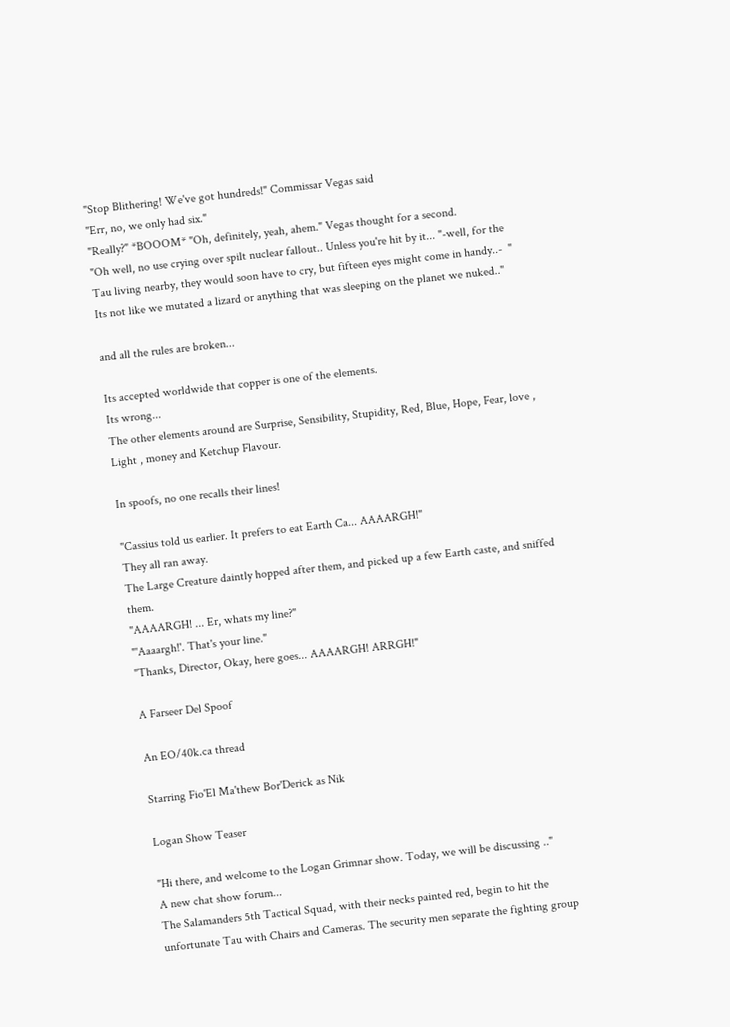"Stop Blithering! We've got hundreds!" Commissar Vegas said
"Err, no, we only had six."
"Really?" *BOOOM* "Oh, definitely, yeah, ahem." Vegas thought for a second.
"Oh well, no use crying over spilt nuclear fallout.. Unless you're hit by it... "-well, for the Tau living nearby, they would soon have to cry, but fifteen eyes might come in handy..-  " Its not like we mutated a lizard or anything that was sleeping on the planet we nuked.."

and all the rules are broken...

Its accepted worldwide that copper is one of the elements.
Its wrong...
The other elements around are Surprise, Sensibility, Stupidity, Red, Blue, Hope, Fear, love , Light , money and Ketchup Flavour.

In spoofs, no one recalls their lines!

"Cassius told us earlier. It prefers to eat Earth Ca... AAAARGH!"
They all ran away.
The Large Creature daintly hopped after them, and picked up a few Earth caste, and sniffed them.
"AAAARGH! ... Er, whats my line?"
"'Aaaargh!'. That's your line."
"Thanks, Director, Okay, here goes... AAAARGH! ARRGH!"

A Farseer Del Spoof

An EO/40k.ca thread

Starring Fio'El Ma'thew Bor'Derick as Nik

Logan Show Teaser

"Hi there, and welcome to the Logan Grimnar show. Today, we will be discussing .."
A new chat show forum...
The Salamanders 5th Tactical Squad, with their necks painted red, begin to hit the unfortunate Tau with Chairs and Cameras. The security men separate the fighting group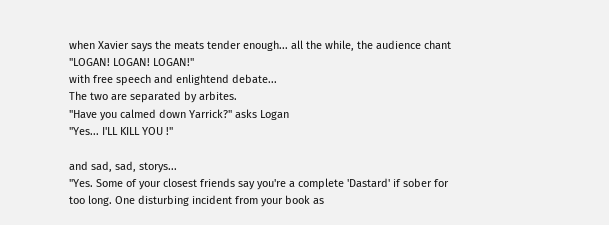when Xavier says the meats tender enough... all the while, the audience chant "LOGAN! LOGAN! LOGAN!"
with free speech and enlightend debate...
The two are separated by arbites.
"Have you calmed down Yarrick?" asks Logan
"Yes... I'LL KILL YOU !"

and sad, sad, storys...
"Yes. Some of your closest friends say you're a complete 'Dastard' if sober for too long. One disturbing incident from your book as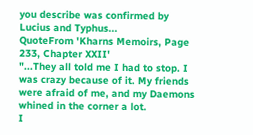you describe was confirmed by Lucius and Typhus...
QuoteFrom 'Kharns Memoirs, Page 233, Chapter XXII'
"...They all told me I had to stop. I was crazy because of it. My friends were afraid of me, and my Daemons whined in the corner a lot.
I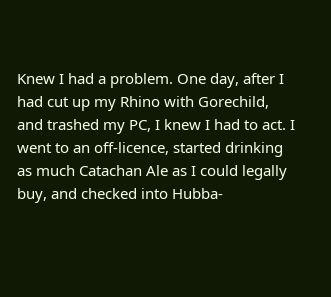Knew I had a problem. One day, after I had cut up my Rhino with Gorechild, and trashed my PC, I knew I had to act. I went to an off-licence, started drinking as much Catachan Ale as I could legally buy, and checked into Hubba-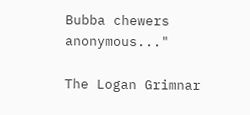Bubba chewers anonymous..."

The Logan Grimnar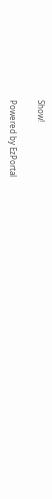Show!

Powered by EzPortal